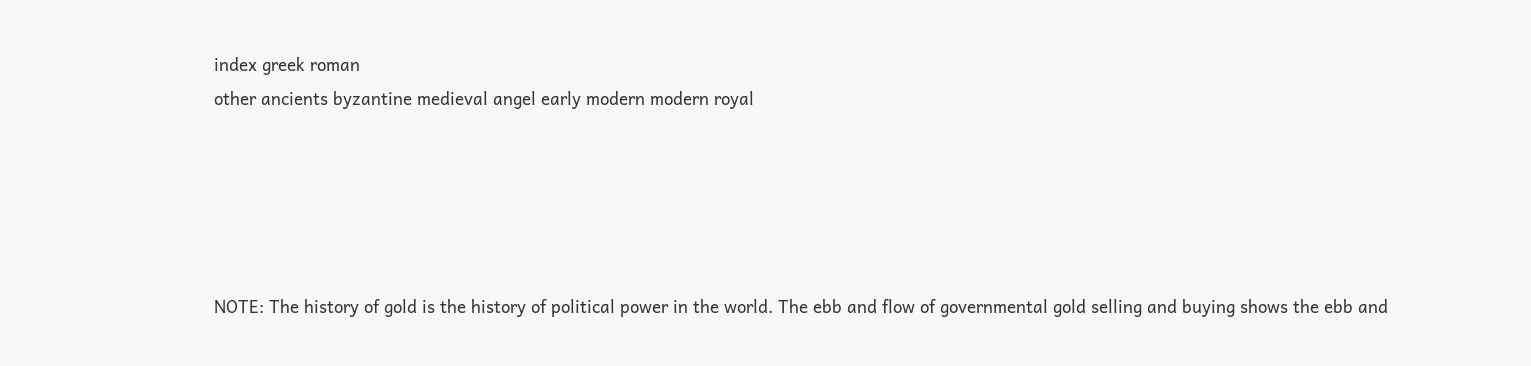index greek roman
other ancients byzantine medieval angel early modern modern royal





NOTE: The history of gold is the history of political power in the world. The ebb and flow of governmental gold selling and buying shows the ebb and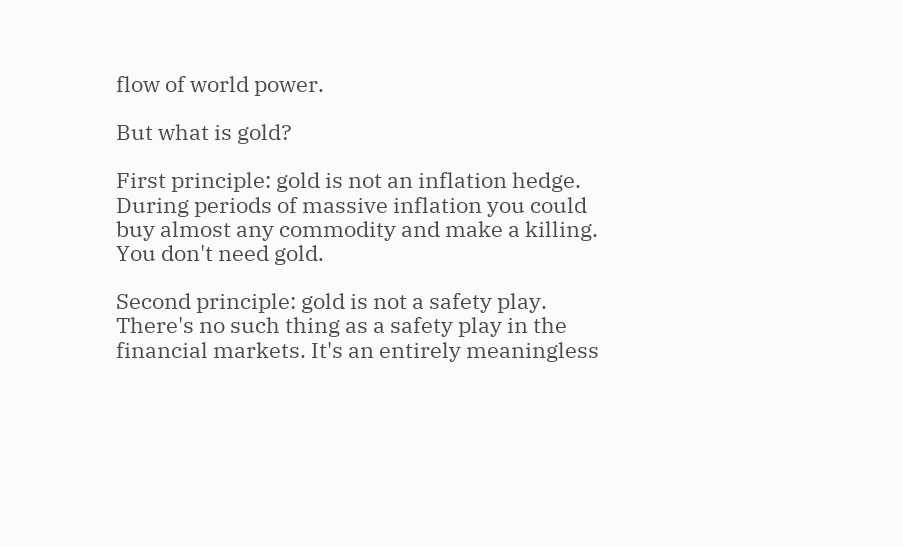flow of world power.

But what is gold?

First principle: gold is not an inflation hedge. During periods of massive inflation you could buy almost any commodity and make a killing. You don't need gold.

Second principle: gold is not a safety play. There's no such thing as a safety play in the financial markets. It's an entirely meaningless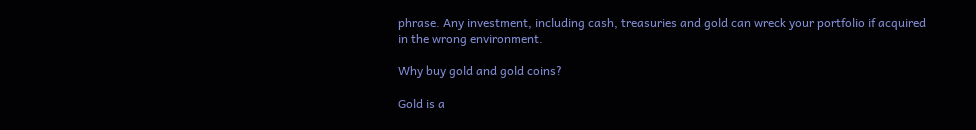phrase. Any investment, including cash, treasuries and gold can wreck your portfolio if acquired in the wrong environment.

Why buy gold and gold coins?

Gold is a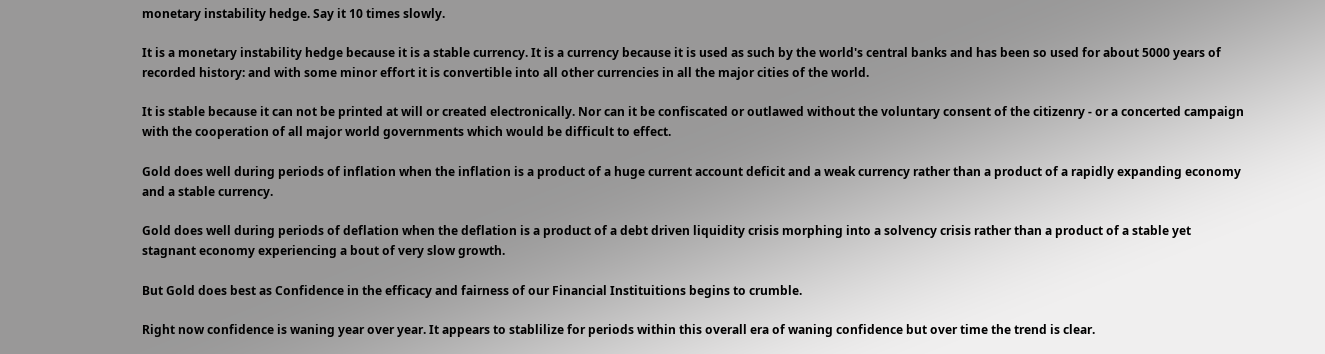monetary instability hedge. Say it 10 times slowly.

It is a monetary instability hedge because it is a stable currency. It is a currency because it is used as such by the world's central banks and has been so used for about 5000 years of recorded history: and with some minor effort it is convertible into all other currencies in all the major cities of the world.

It is stable because it can not be printed at will or created electronically. Nor can it be confiscated or outlawed without the voluntary consent of the citizenry - or a concerted campaign with the cooperation of all major world governments which would be difficult to effect.

Gold does well during periods of inflation when the inflation is a product of a huge current account deficit and a weak currency rather than a product of a rapidly expanding economy and a stable currency.

Gold does well during periods of deflation when the deflation is a product of a debt driven liquidity crisis morphing into a solvency crisis rather than a product of a stable yet stagnant economy experiencing a bout of very slow growth.

But Gold does best as Confidence in the efficacy and fairness of our Financial Instituitions begins to crumble.

Right now confidence is waning year over year. It appears to stablilize for periods within this overall era of waning confidence but over time the trend is clear.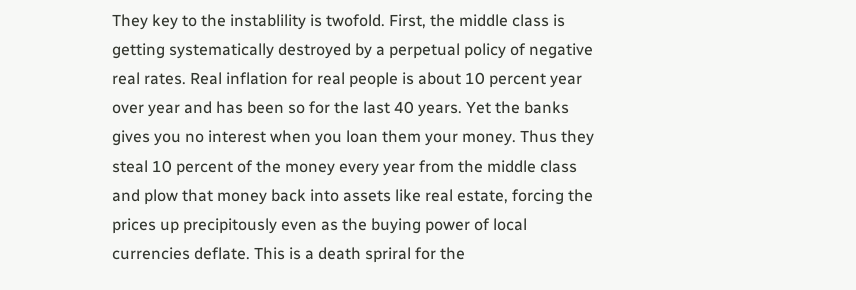They key to the instablility is twofold. First, the middle class is getting systematically destroyed by a perpetual policy of negative real rates. Real inflation for real people is about 10 percent year over year and has been so for the last 40 years. Yet the banks gives you no interest when you loan them your money. Thus they steal 10 percent of the money every year from the middle class and plow that money back into assets like real estate, forcing the prices up precipitously even as the buying power of local currencies deflate. This is a death spriral for the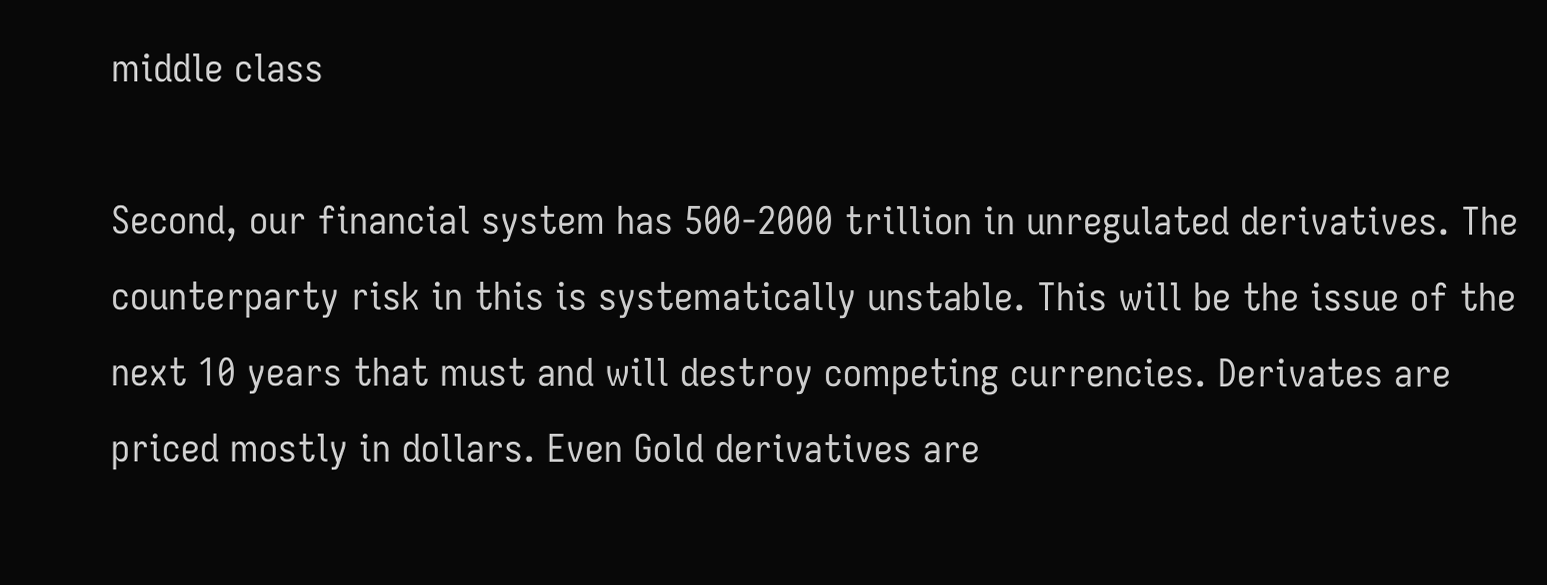middle class

Second, our financial system has 500-2000 trillion in unregulated derivatives. The counterparty risk in this is systematically unstable. This will be the issue of the next 10 years that must and will destroy competing currencies. Derivates are priced mostly in dollars. Even Gold derivatives are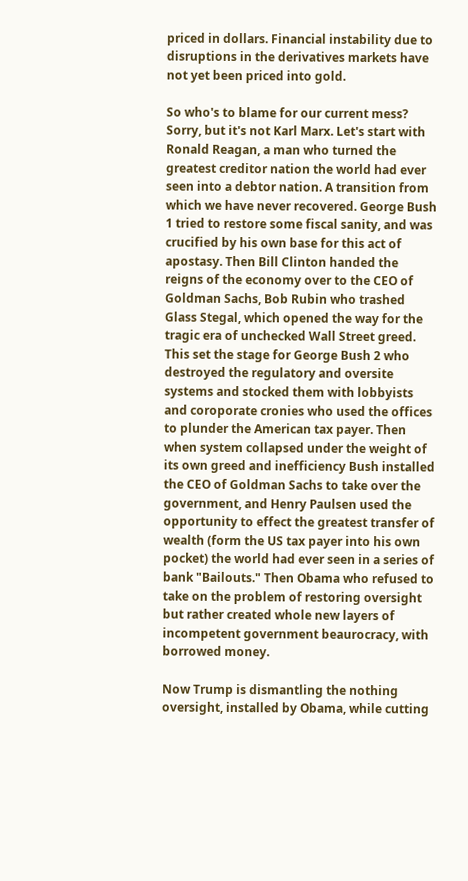priced in dollars. Financial instability due to disruptions in the derivatives markets have not yet been priced into gold.

So who's to blame for our current mess? Sorry, but it's not Karl Marx. Let's start with Ronald Reagan, a man who turned the greatest creditor nation the world had ever seen into a debtor nation. A transition from which we have never recovered. George Bush 1 tried to restore some fiscal sanity, and was crucified by his own base for this act of apostasy. Then Bill Clinton handed the reigns of the economy over to the CEO of Goldman Sachs, Bob Rubin who trashed Glass Stegal, which opened the way for the tragic era of unchecked Wall Street greed. This set the stage for George Bush 2 who destroyed the regulatory and oversite systems and stocked them with lobbyists and coroporate cronies who used the offices to plunder the American tax payer. Then when system collapsed under the weight of its own greed and inefficiency Bush installed the CEO of Goldman Sachs to take over the government, and Henry Paulsen used the opportunity to effect the greatest transfer of wealth (form the US tax payer into his own pocket) the world had ever seen in a series of bank "Bailouts." Then Obama who refused to take on the problem of restoring oversight but rather created whole new layers of incompetent government beaurocracy, with borrowed money.

Now Trump is dismantling the nothing oversight, installed by Obama, while cutting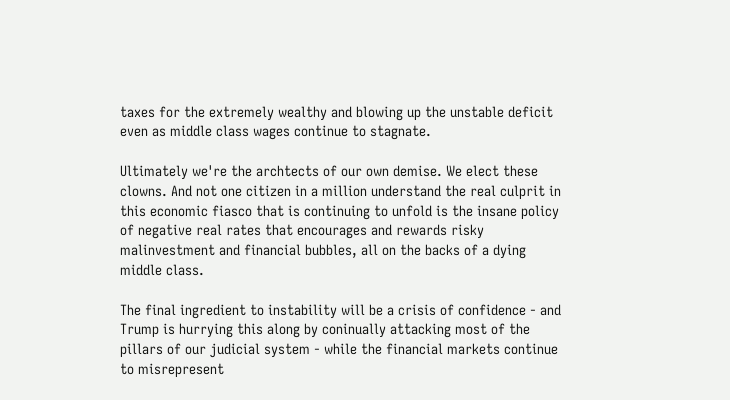taxes for the extremely wealthy and blowing up the unstable deficit even as middle class wages continue to stagnate.

Ultimately we're the archtects of our own demise. We elect these clowns. And not one citizen in a million understand the real culprit in this economic fiasco that is continuing to unfold is the insane policy of negative real rates that encourages and rewards risky malinvestment and financial bubbles, all on the backs of a dying middle class.

The final ingredient to instability will be a crisis of confidence - and Trump is hurrying this along by coninually attacking most of the pillars of our judicial system - while the financial markets continue to misrepresent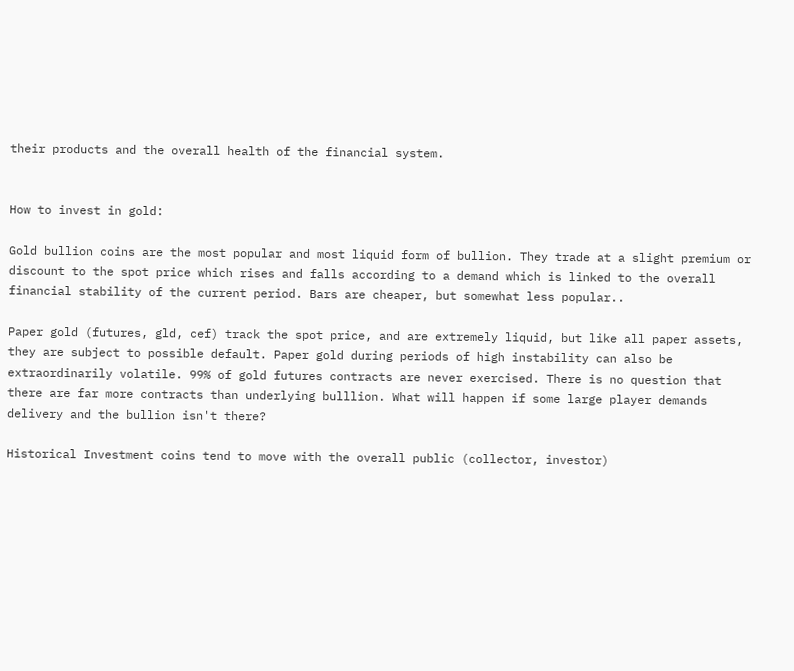their products and the overall health of the financial system.


How to invest in gold:

Gold bullion coins are the most popular and most liquid form of bullion. They trade at a slight premium or discount to the spot price which rises and falls according to a demand which is linked to the overall financial stability of the current period. Bars are cheaper, but somewhat less popular..

Paper gold (futures, gld, cef) track the spot price, and are extremely liquid, but like all paper assets, they are subject to possible default. Paper gold during periods of high instability can also be extraordinarily volatile. 99% of gold futures contracts are never exercised. There is no question that there are far more contracts than underlying bulllion. What will happen if some large player demands delivery and the bullion isn't there?

Historical Investment coins tend to move with the overall public (collector, investor)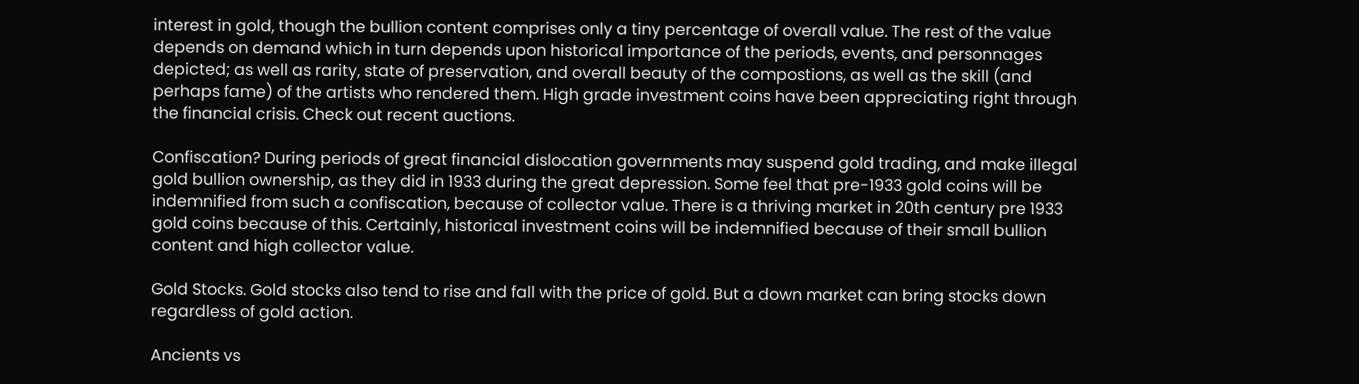interest in gold, though the bullion content comprises only a tiny percentage of overall value. The rest of the value depends on demand which in turn depends upon historical importance of the periods, events, and personnages depicted; as well as rarity, state of preservation, and overall beauty of the compostions, as well as the skill (and perhaps fame) of the artists who rendered them. High grade investment coins have been appreciating right through the financial crisis. Check out recent auctions.

Confiscation? During periods of great financial dislocation governments may suspend gold trading, and make illegal gold bullion ownership, as they did in 1933 during the great depression. Some feel that pre-1933 gold coins will be indemnified from such a confiscation, because of collector value. There is a thriving market in 20th century pre 1933 gold coins because of this. Certainly, historical investment coins will be indemnified because of their small bullion content and high collector value.

Gold Stocks. Gold stocks also tend to rise and fall with the price of gold. But a down market can bring stocks down regardless of gold action.

Ancients vs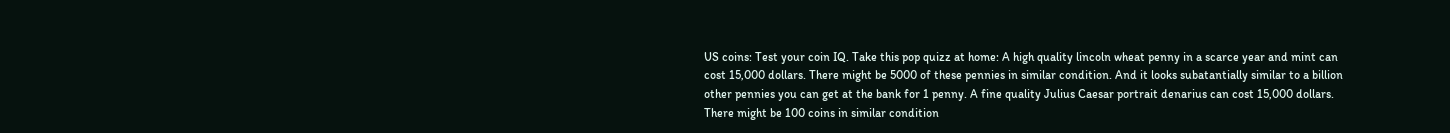US coins: Test your coin IQ. Take this pop quizz at home: A high quality lincoln wheat penny in a scarce year and mint can cost 15,000 dollars. There might be 5000 of these pennies in similar condition. And it looks subatantially similar to a billion other pennies you can get at the bank for 1 penny. A fine quality Julius Caesar portrait denarius can cost 15,000 dollars. There might be 100 coins in similar condition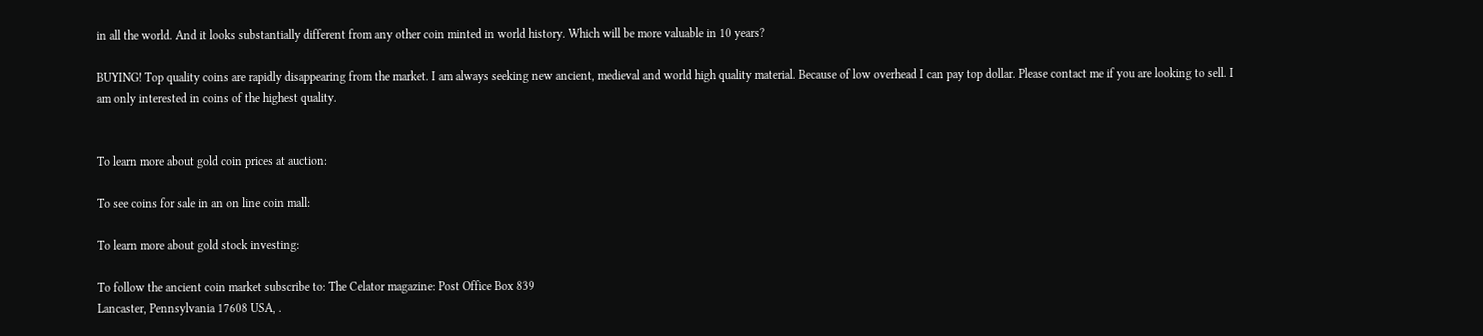in all the world. And it looks substantially different from any other coin minted in world history. Which will be more valuable in 10 years?

BUYING! Top quality coins are rapidly disappearing from the market. I am always seeking new ancient, medieval and world high quality material. Because of low overhead I can pay top dollar. Please contact me if you are looking to sell. I am only interested in coins of the highest quality.


To learn more about gold coin prices at auction:

To see coins for sale in an on line coin mall:

To learn more about gold stock investing:

To follow the ancient coin market subscribe to: The Celator magazine: Post Office Box 839
Lancaster, Pennsylvania 17608 USA, .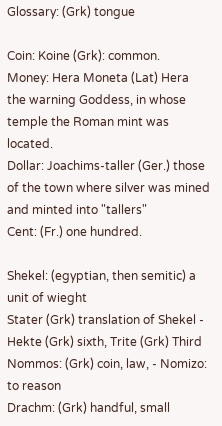Glossary: (Grk) tongue

Coin: Koine (Grk): common.
Money: Hera Moneta (Lat) Hera the warning Goddess, in whose temple the Roman mint was located.
Dollar: Joachims-taller (Ger.) those of the town where silver was mined and minted into "tallers"
Cent: (Fr.) one hundred.

Shekel: (egyptian, then semitic) a unit of wieght
Stater (Grk) translation of Shekel - Hekte (Grk) sixth, Trite (Grk) Third
Nommos: (Grk) coin, law, - Nomizo: to reason
Drachm: (Grk) handful, small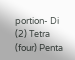portion- Di (2) Tetra (four) Penta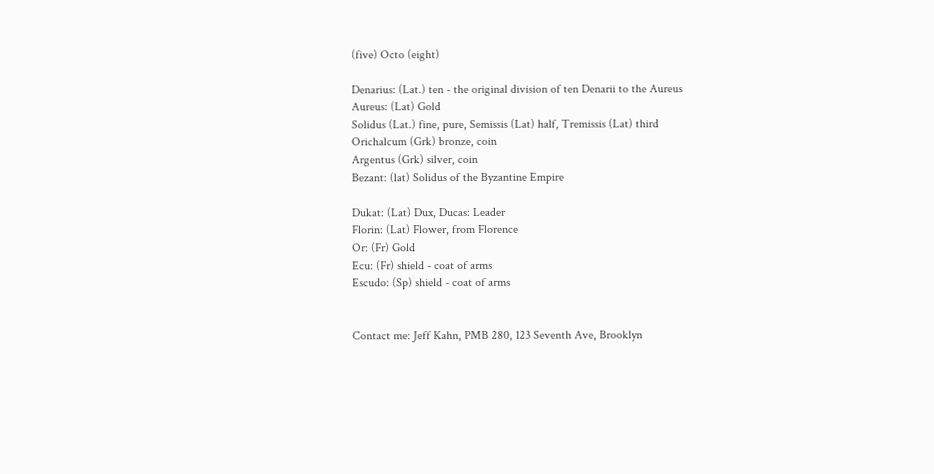(five) Octo (eight)

Denarius: (Lat.) ten - the original division of ten Denarii to the Aureus
Aureus: (Lat) Gold
Solidus (Lat.) fine, pure, Semissis (Lat) half, Tremissis (Lat) third
Orichalcum (Grk) bronze, coin
Argentus (Grk) silver, coin
Bezant: (lat) Solidus of the Byzantine Empire

Dukat: (Lat) Dux, Ducas: Leader
Florin: (Lat) Flower, from Florence
Or: (Fr) Gold
Ecu: (Fr) shield - coat of arms
Escudo: (Sp) shield - coat of arms


Contact me: Jeff Kahn, PMB 280, 123 Seventh Ave, Brooklyn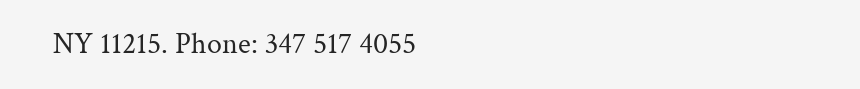NY 11215. Phone: 347 517 4055